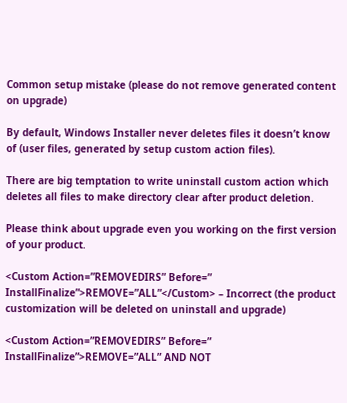Common setup mistake (please do not remove generated content on upgrade)

By default, Windows Installer never deletes files it doesn’t know of (user files, generated by setup custom action files).

There are big temptation to write uninstall custom action which deletes all files to make directory clear after product deletion.

Please think about upgrade even you working on the first version of your product.

<Custom Action=”REMOVEDIRS” Before=” InstallFinalize”>REMOVE=”ALL”</Custom> – Incorrect (the product customization will be deleted on uninstall and upgrade)

<Custom Action=”REMOVEDIRS” Before=” InstallFinalize”>REMOVE=”ALL” AND NOT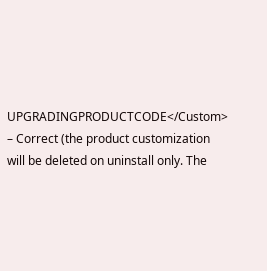UPGRADINGPRODUCTCODE</Custom> – Correct (the product customization will be deleted on uninstall only. The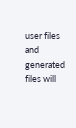user files and generated files will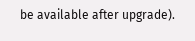be available after upgrade).